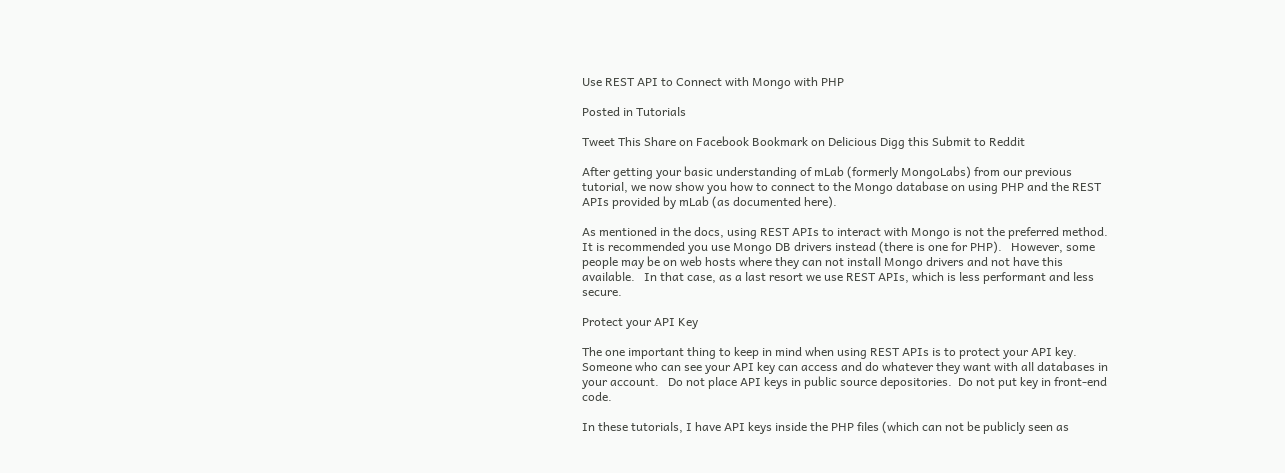Use REST API to Connect with Mongo with PHP

Posted in Tutorials

Tweet This Share on Facebook Bookmark on Delicious Digg this Submit to Reddit

After getting your basic understanding of mLab (formerly MongoLabs) from our previous tutorial, we now show you how to connect to the Mongo database on using PHP and the REST APIs provided by mLab (as documented here).

As mentioned in the docs, using REST APIs to interact with Mongo is not the preferred method.  It is recommended you use Mongo DB drivers instead (there is one for PHP).   However, some people may be on web hosts where they can not install Mongo drivers and not have this available.   In that case, as a last resort we use REST APIs, which is less performant and less secure.

Protect your API Key

The one important thing to keep in mind when using REST APIs is to protect your API key.  Someone who can see your API key can access and do whatever they want with all databases in your account.   Do not place API keys in public source depositories.  Do not put key in front-end code.

In these tutorials, I have API keys inside the PHP files (which can not be publicly seen as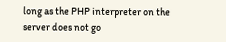long as the PHP interpreter on the server does not go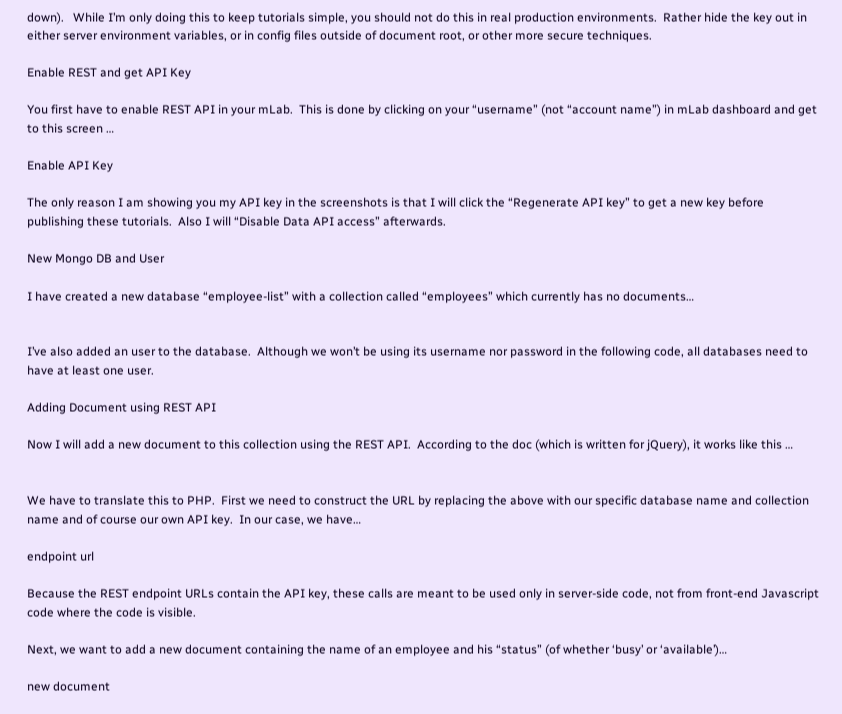down).   While I’m only doing this to keep tutorials simple, you should not do this in real production environments.  Rather hide the key out in either server environment variables, or in config files outside of document root, or other more secure techniques.

Enable REST and get API Key

You first have to enable REST API in your mLab.  This is done by clicking on your “username” (not “account name”) in mLab dashboard and get to this screen …

Enable API Key

The only reason I am showing you my API key in the screenshots is that I will click the “Regenerate API key” to get a new key before publishing these tutorials.  Also I will “Disable Data API access” afterwards.

New Mongo DB and User

I have created a new database “employee-list” with a collection called “employees” which currently has no documents…


I’ve also added an user to the database.  Although we won’t be using its username nor password in the following code, all databases need to have at least one user.

Adding Document using REST API

Now I will add a new document to this collection using the REST API.  According to the doc (which is written for jQuery), it works like this …


We have to translate this to PHP.  First we need to construct the URL by replacing the above with our specific database name and collection name and of course our own API key.  In our case, we have…

endpoint url

Because the REST endpoint URLs contain the API key, these calls are meant to be used only in server-side code, not from front-end Javascript code where the code is visible.

Next, we want to add a new document containing the name of an employee and his “status” (of whether ‘busy’ or ‘available’)…

new document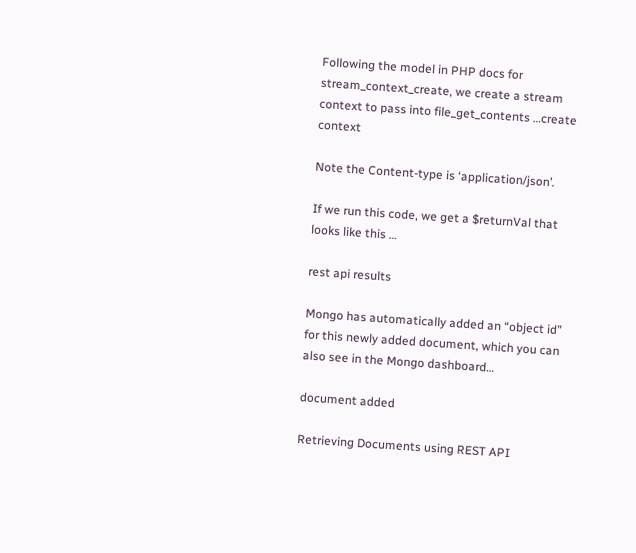Following the model in PHP docs for stream_context_create, we create a stream context to pass into file_get_contents …create context

Note the Content-type is ‘application/json’.

If we run this code, we get a $returnVal that looks like this …

rest api results

Mongo has automatically added an “object id” for this newly added document, which you can also see in the Mongo dashboard…

document added

Retrieving Documents using REST API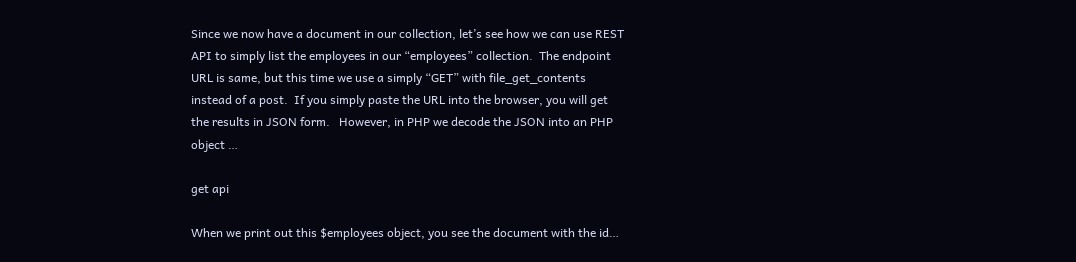Since we now have a document in our collection, let’s see how we can use REST API to simply list the employees in our “employees” collection.  The endpoint URL is same, but this time we use a simply “GET” with file_get_contents instead of a post.  If you simply paste the URL into the browser, you will get the results in JSON form.   However, in PHP we decode the JSON into an PHP object …

get api

When we print out this $employees object, you see the document with the id…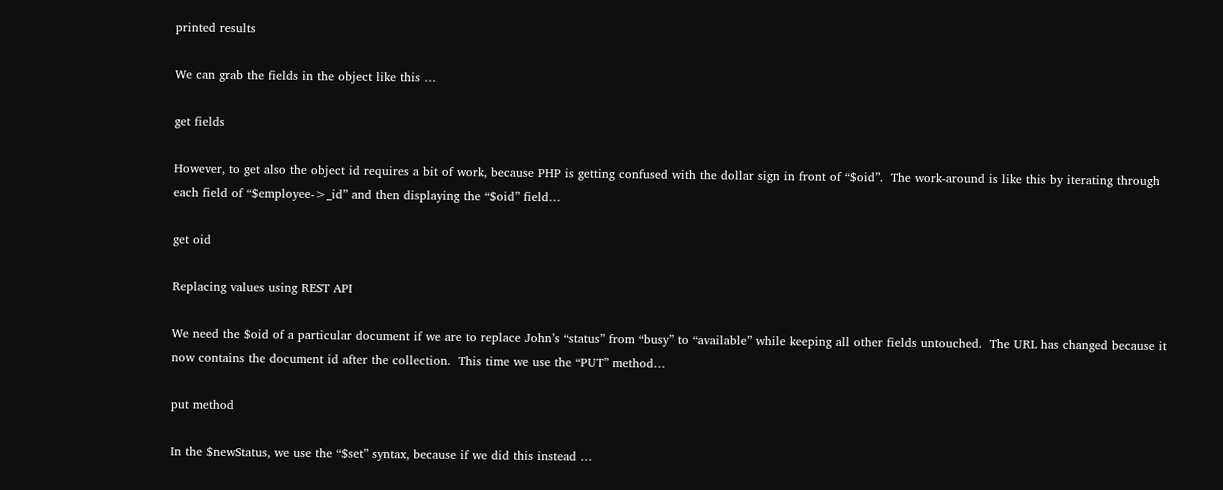printed results

We can grab the fields in the object like this …

get fields

However, to get also the object id requires a bit of work, because PHP is getting confused with the dollar sign in front of “$oid”.  The work-around is like this by iterating through each field of “$employee->_id” and then displaying the “$oid” field…

get oid

Replacing values using REST API

We need the $oid of a particular document if we are to replace John’s “status” from “busy” to “available” while keeping all other fields untouched.  The URL has changed because it now contains the document id after the collection.  This time we use the “PUT” method…

put method

In the $newStatus, we use the “$set” syntax, because if we did this instead …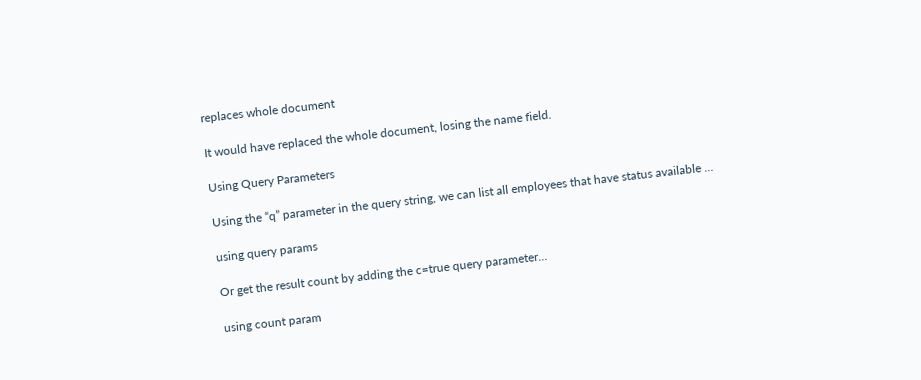replaces whole document

It would have replaced the whole document, losing the name field.

Using Query Parameters

Using the “q” parameter in the query string, we can list all employees that have status available …

using query params

Or get the result count by adding the c=true query parameter…

using count param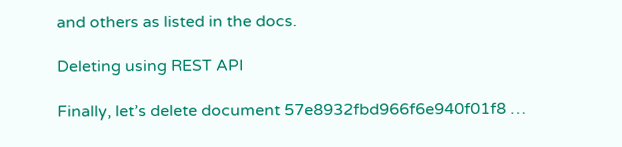and others as listed in the docs.

Deleting using REST API

Finally, let’s delete document 57e8932fbd966f6e940f01f8 …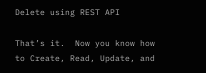Delete using REST API

That’s it.  Now you know how to Create, Read, Update, and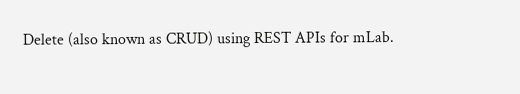Delete (also known as CRUD) using REST APIs for mLab.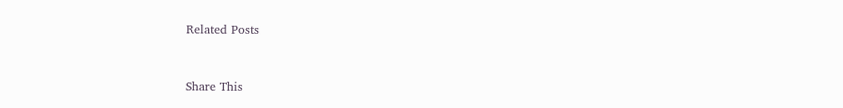Related Posts


Share This